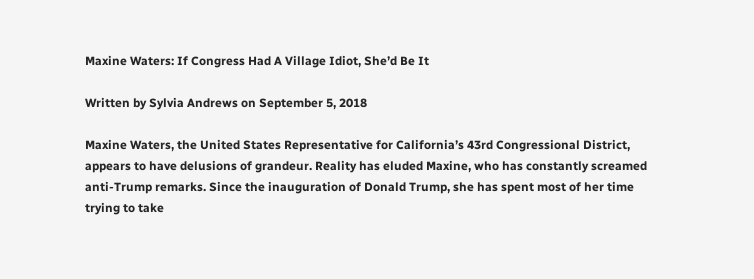Maxine Waters: If Congress Had A Village Idiot, She’d Be It

Written by Sylvia Andrews on September 5, 2018

Maxine Waters, the United States Representative for California’s 43rd Congressional District, appears to have delusions of grandeur. Reality has eluded Maxine, who has constantly screamed anti-Trump remarks. Since the inauguration of Donald Trump, she has spent most of her time trying to take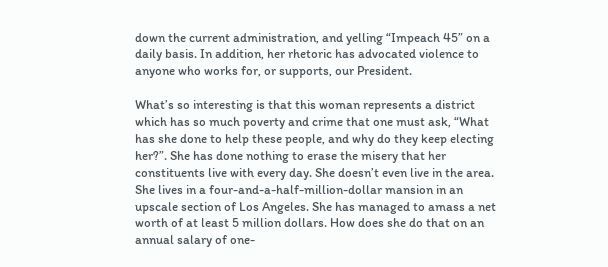down the current administration, and yelling “Impeach 45” on a daily basis. In addition, her rhetoric has advocated violence to anyone who works for, or supports, our President.

What’s so interesting is that this woman represents a district which has so much poverty and crime that one must ask, “What has she done to help these people, and why do they keep electing her?”. She has done nothing to erase the misery that her constituents live with every day. She doesn’t even live in the area. She lives in a four-and-a-half-million-dollar mansion in an upscale section of Los Angeles. She has managed to amass a net worth of at least 5 million dollars. How does she do that on an annual salary of one-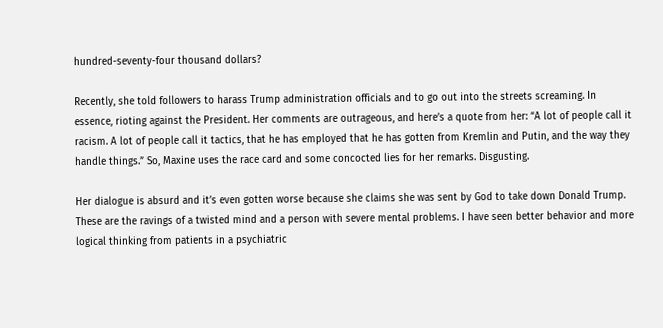hundred-seventy-four thousand dollars?

Recently, she told followers to harass Trump administration officials and to go out into the streets screaming. In essence, rioting against the President. Her comments are outrageous, and here’s a quote from her: “A lot of people call it racism. A lot of people call it tactics, that he has employed that he has gotten from Kremlin and Putin, and the way they handle things.” So, Maxine uses the race card and some concocted lies for her remarks. Disgusting.

Her dialogue is absurd and it’s even gotten worse because she claims she was sent by God to take down Donald Trump. These are the ravings of a twisted mind and a person with severe mental problems. I have seen better behavior and more logical thinking from patients in a psychiatric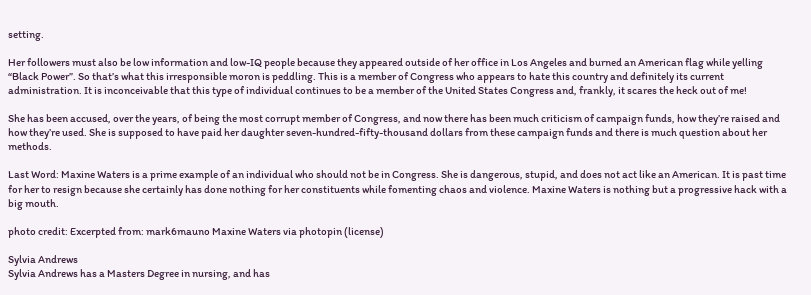setting.

Her followers must also be low information and low-IQ people because they appeared outside of her office in Los Angeles and burned an American flag while yelling “Black Power”. So that’s what this irresponsible moron is peddling. This is a member of Congress who appears to hate this country and definitely its current administration. It is inconceivable that this type of individual continues to be a member of the United States Congress and, frankly, it scares the heck out of me!

She has been accused, over the years, of being the most corrupt member of Congress, and now there has been much criticism of campaign funds, how they’re raised and how they’re used. She is supposed to have paid her daughter seven-hundred-fifty-thousand dollars from these campaign funds and there is much question about her methods.

Last Word: Maxine Waters is a prime example of an individual who should not be in Congress. She is dangerous, stupid, and does not act like an American. It is past time for her to resign because she certainly has done nothing for her constituents while fomenting chaos and violence. Maxine Waters is nothing but a progressive hack with a big mouth.

photo credit: Excerpted from: mark6mauno Maxine Waters via photopin (license)

Sylvia Andrews
Sylvia Andrews has a Masters Degree in nursing, and has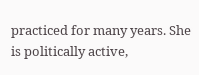practiced for many years. She is politically active,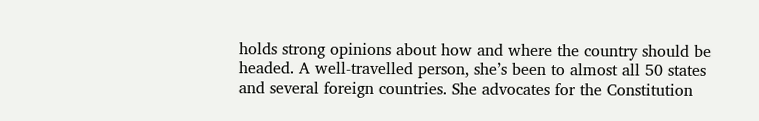holds strong opinions about how and where the country should be headed. A well-travelled person, she’s been to almost all 50 states and several foreign countries. She advocates for the Constitution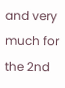and very much for the 2nd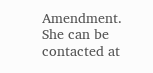Amendment. She can be contacted at